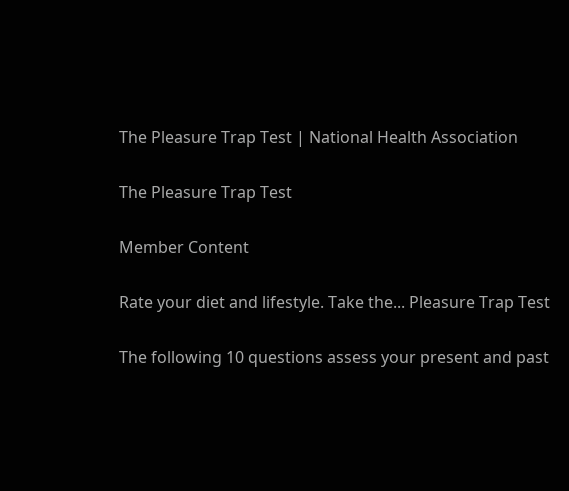The Pleasure Trap Test | National Health Association

The Pleasure Trap Test

Member Content

Rate your diet and lifestyle. Take the... Pleasure Trap Test

The following 10 questions assess your present and past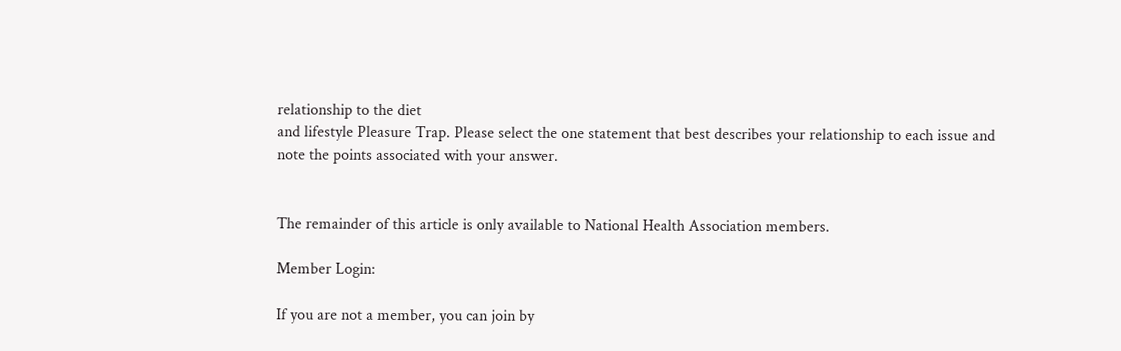relationship to the diet
and lifestyle Pleasure Trap. Please select the one statement that best describes your relationship to each issue and note the points associated with your answer.


The remainder of this article is only available to National Health Association members.

Member Login:

If you are not a member, you can join by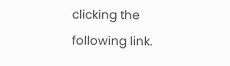clicking the following link.